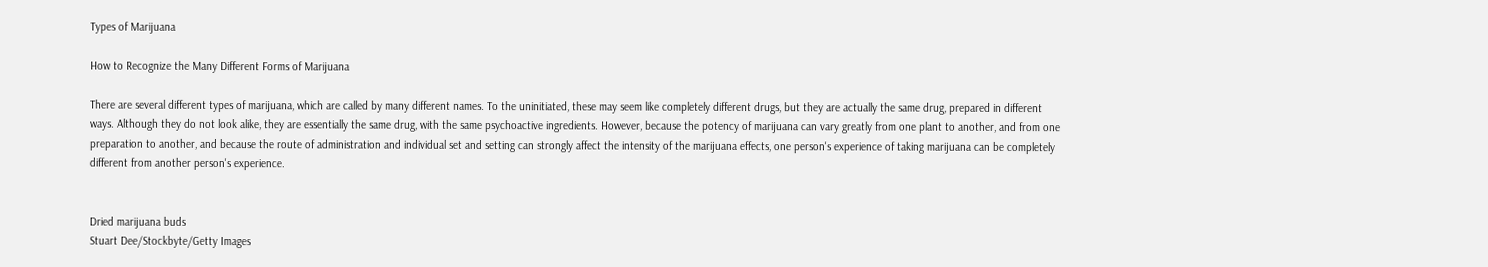Types of Marijuana

How to Recognize the Many Different Forms of Marijuana

There are several different types of marijuana, which are called by many different names. To the uninitiated, these may seem like completely different drugs, but they are actually the same drug, prepared in different ways. Although they do not look alike, they are essentially the same drug, with the same psychoactive ingredients. However, because the potency of marijuana can vary greatly from one plant to another, and from one preparation to another, and because the route of administration and individual set and setting can strongly affect the intensity of the marijuana effects, one person's experience of taking marijuana can be completely different from another person's experience.


Dried marijuana buds
Stuart Dee/Stockbyte/Getty Images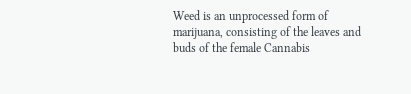Weed is an unprocessed form of marijuana, consisting of the leaves and buds of the female Cannabis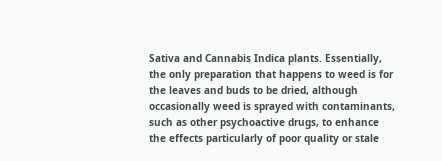Sativa and Cannabis Indica plants. Essentially, the only preparation that happens to weed is for the leaves and buds to be dried, although occasionally weed is sprayed with contaminants, such as other psychoactive drugs, to enhance the effects particularly of poor quality or stale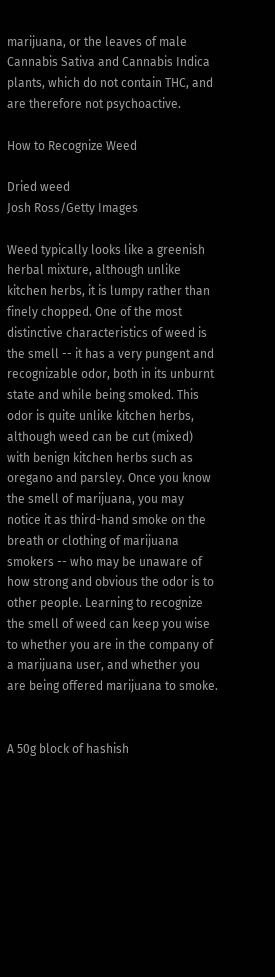marijuana, or the leaves of male Cannabis Sativa and Cannabis Indica plants, which do not contain THC, and are therefore not psychoactive.

How to Recognize Weed

Dried weed
Josh Ross/Getty Images

Weed typically looks like a greenish herbal mixture, although unlike kitchen herbs, it is lumpy rather than finely chopped. One of the most distinctive characteristics of weed is the smell -- it has a very pungent and recognizable odor, both in its unburnt state and while being smoked. This odor is quite unlike kitchen herbs, although weed can be cut (mixed) with benign kitchen herbs such as oregano and parsley. Once you know the smell of marijuana, you may notice it as third-hand smoke on the breath or clothing of marijuana smokers -- who may be unaware of how strong and obvious the odor is to other people. Learning to recognize the smell of weed can keep you wise to whether you are in the company of a marijuana user, and whether you are being offered marijuana to smoke.


A 50g block of hashish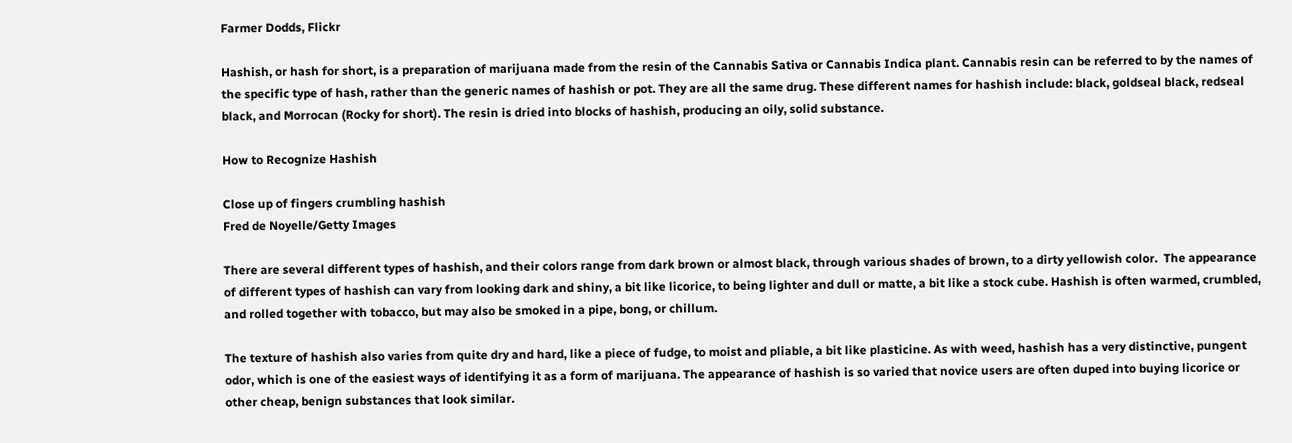Farmer Dodds, Flickr

Hashish, or hash for short, is a preparation of marijuana made from the resin of the Cannabis Sativa or Cannabis Indica plant. Cannabis resin can be referred to by the names of the specific type of hash, rather than the generic names of hashish or pot. They are all the same drug. These different names for hashish include: black, goldseal black, redseal black, and Morrocan (Rocky for short). The resin is dried into blocks of hashish, producing an oily, solid substance.

How to Recognize Hashish

Close up of fingers crumbling hashish
Fred de Noyelle/Getty Images

There are several different types of hashish, and their colors range from dark brown or almost black, through various shades of brown, to a dirty yellowish color.  The appearance of different types of hashish can vary from looking dark and shiny, a bit like licorice, to being lighter and dull or matte, a bit like a stock cube. Hashish is often warmed, crumbled, and rolled together with tobacco, but may also be smoked in a pipe, bong, or chillum.

The texture of hashish also varies from quite dry and hard, like a piece of fudge, to moist and pliable, a bit like plasticine. As with weed, hashish has a very distinctive, pungent odor, which is one of the easiest ways of identifying it as a form of marijuana. The appearance of hashish is so varied that novice users are often duped into buying licorice or other cheap, benign substances that look similar.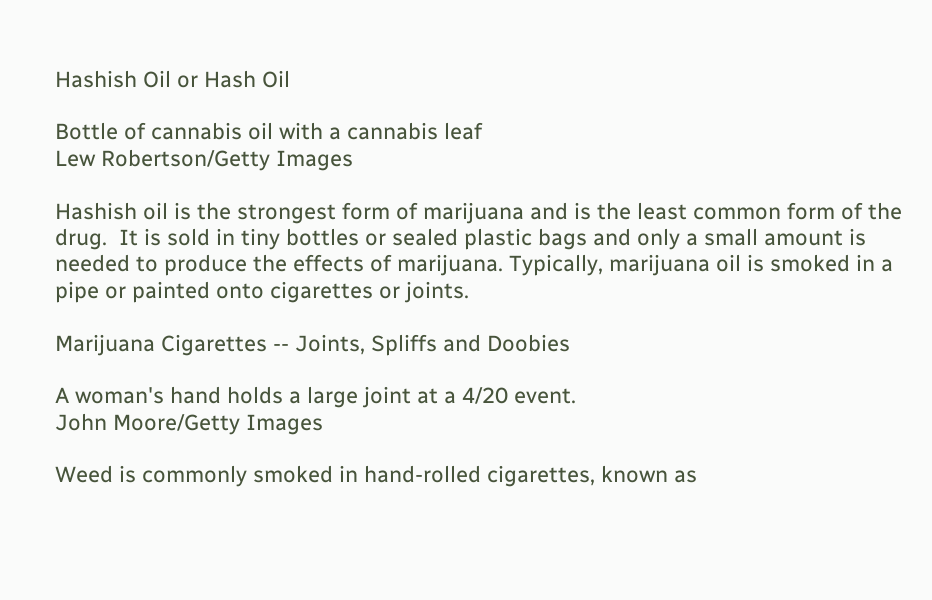Hashish Oil or Hash Oil

Bottle of cannabis oil with a cannabis leaf
Lew Robertson/Getty Images

Hashish oil is the strongest form of marijuana and is the least common form of the drug.  It is sold in tiny bottles or sealed plastic bags and only a small amount is needed to produce the effects of marijuana. Typically, marijuana oil is smoked in a pipe or painted onto cigarettes or joints.

Marijuana Cigarettes -- Joints, Spliffs and Doobies

A woman's hand holds a large joint at a 4/20 event.
John Moore/Getty Images

Weed is commonly smoked in hand-rolled cigarettes, known as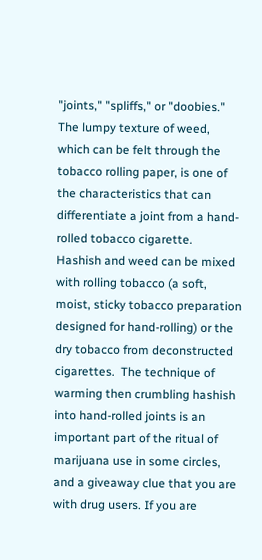"joints," "spliffs," or "doobies."  The lumpy texture of weed, which can be felt through the tobacco rolling paper, is one of the characteristics that can differentiate a joint from a hand-rolled tobacco cigarette.  Hashish and weed can be mixed with rolling tobacco (a soft, moist, sticky tobacco preparation designed for hand-rolling) or the dry tobacco from deconstructed cigarettes.  The technique of warming then crumbling hashish into hand-rolled joints is an important part of the ritual of marijuana use in some circles, and a giveaway clue that you are with drug users. If you are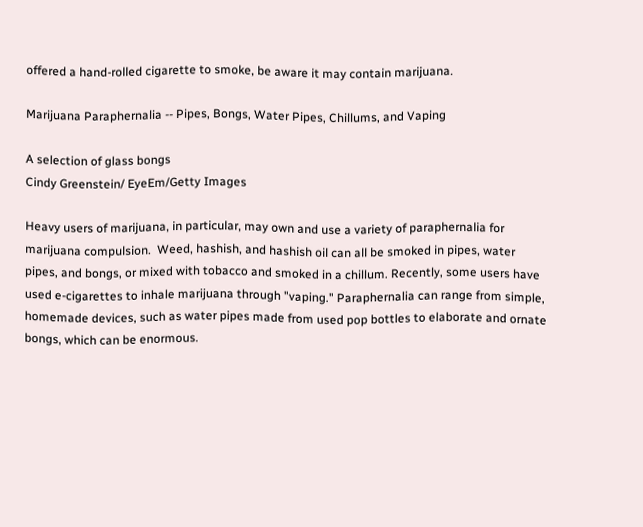offered a hand-rolled cigarette to smoke, be aware it may contain marijuana.

Marijuana Paraphernalia -- Pipes, Bongs, Water Pipes, Chillums, and Vaping

A selection of glass bongs
Cindy Greenstein/ EyeEm/Getty Images

Heavy users of marijuana, in particular, may own and use a variety of paraphernalia for marijuana compulsion.  Weed, hashish, and hashish oil can all be smoked in pipes, water pipes, and bongs, or mixed with tobacco and smoked in a chillum. Recently, some users have used e-cigarettes to inhale marijuana through "vaping." Paraphernalia can range from simple, homemade devices, such as water pipes made from used pop bottles to elaborate and ornate bongs, which can be enormous.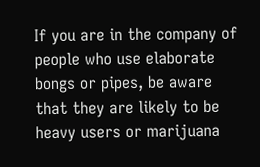If you are in the company of people who use elaborate bongs or pipes, be aware that they are likely to be heavy users or marijuana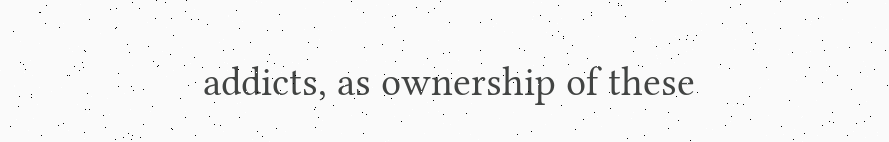addicts, as ownership of these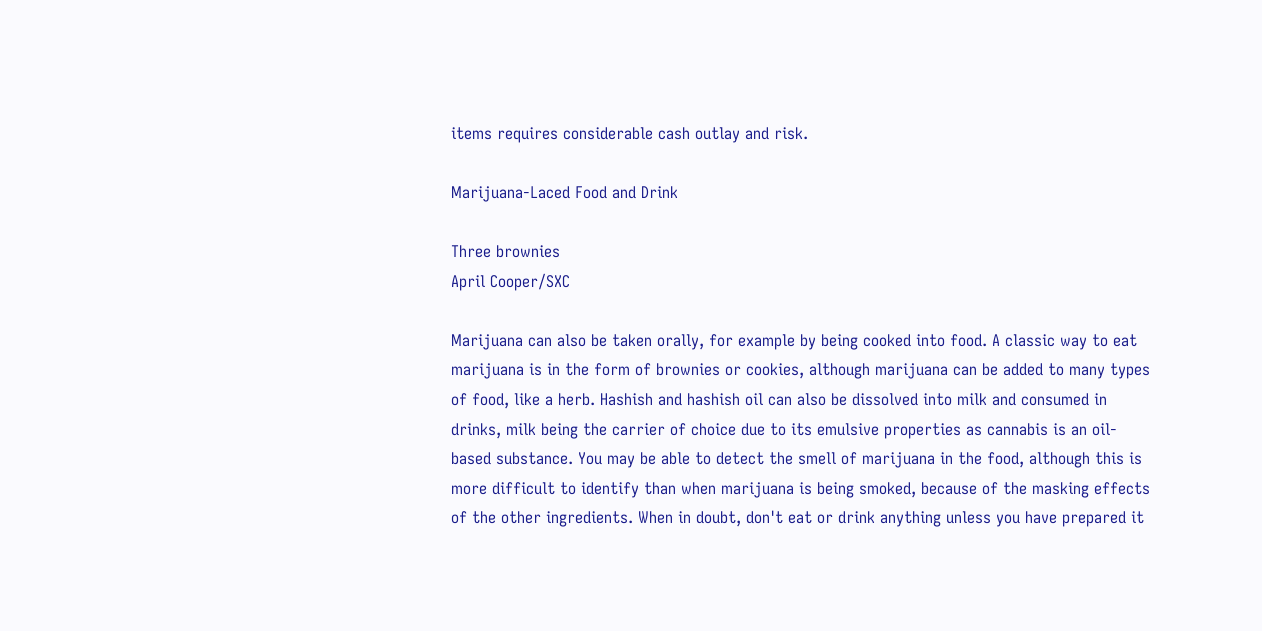items requires considerable cash outlay and risk.

Marijuana-Laced Food and Drink

Three brownies
April Cooper/SXC

Marijuana can also be taken orally, for example by being cooked into food. A classic way to eat marijuana is in the form of brownies or cookies, although marijuana can be added to many types of food, like a herb. Hashish and hashish oil can also be dissolved into milk and consumed in drinks, milk being the carrier of choice due to its emulsive properties as cannabis is an oil-based substance. You may be able to detect the smell of marijuana in the food, although this is more difficult to identify than when marijuana is being smoked, because of the masking effects of the other ingredients. When in doubt, don't eat or drink anything unless you have prepared it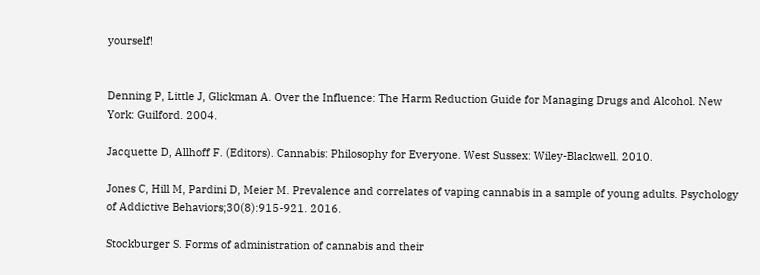yourself!


Denning P, Little J, Glickman A. Over the Influence: The Harm Reduction Guide for Managing Drugs and Alcohol. New York: Guilford. 2004.

Jacquette D, Allhoff F. (Editors). Cannabis: Philosophy for Everyone. West Sussex: Wiley-Blackwell. 2010.

Jones C, Hill M, Pardini D, Meier M. Prevalence and correlates of vaping cannabis in a sample of young adults. Psychology of Addictive Behaviors;30(8):915-921. 2016.

Stockburger S. Forms of administration of cannabis and their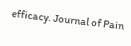efficacy. Journal of Pain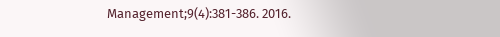Management;9(4):381-386. 2016.